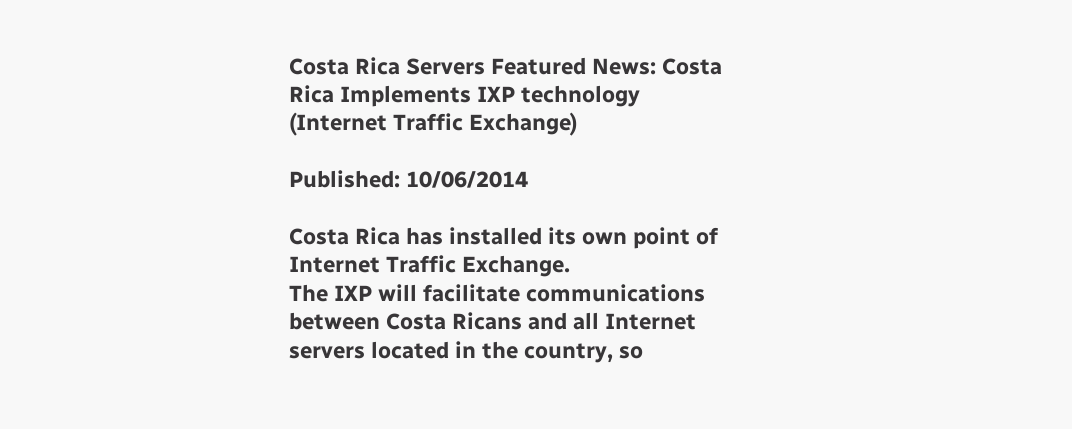Costa Rica Servers Featured News: Costa Rica Implements IXP technology (Internet Traffic Exchange)

Published: 10/06/2014

Costa Rica has installed its own point of Internet Traffic Exchange.
The IXP will facilitate communications between Costa Ricans and all Internet servers located in the country, so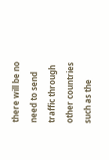there will be no need to send traffic through other countries such as the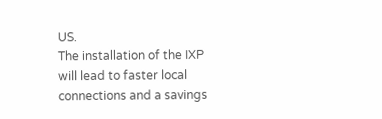US.
The installation of the IXP will lead to faster local connections and a savings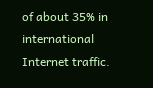of about 35% in international Internet traffic.